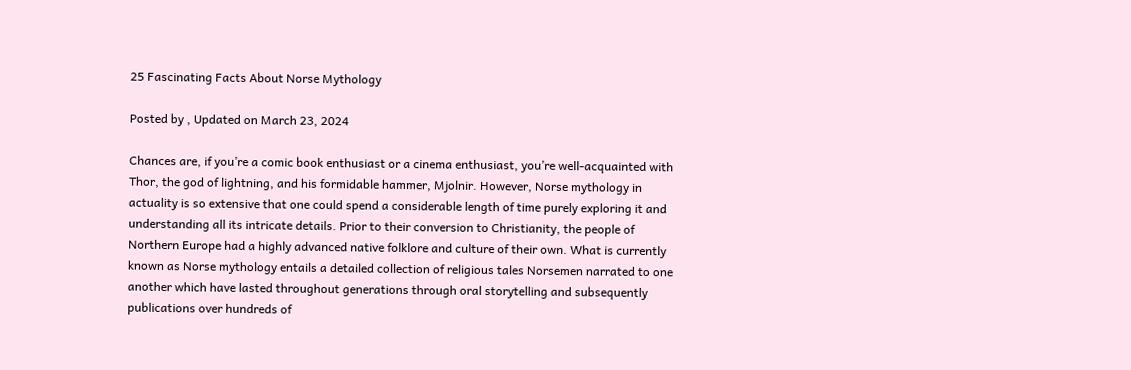25 Fascinating Facts About Norse Mythology

Posted by , Updated on March 23, 2024

Chances are, if you’re a comic book enthusiast or a cinema enthusiast, you’re well-acquainted with Thor, the god of lightning, and his formidable hammer, Mjolnir. However, Norse mythology in actuality is so extensive that one could spend a considerable length of time purely exploring it and understanding all its intricate details. Prior to their conversion to Christianity, the people of Northern Europe had a highly advanced native folklore and culture of their own. What is currently known as Norse mythology entails a detailed collection of religious tales Norsemen narrated to one another which have lasted throughout generations through oral storytelling and subsequently publications over hundreds of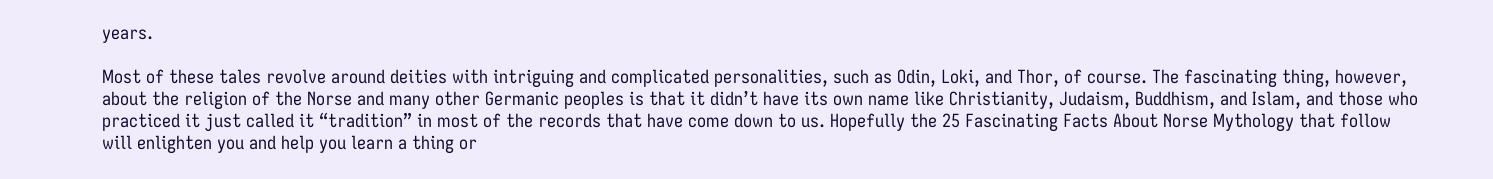years.

Most of these tales revolve around deities with intriguing and complicated personalities, such as Odin, Loki, and Thor, of course. The fascinating thing, however, about the religion of the Norse and many other Germanic peoples is that it didn’t have its own name like Christianity, Judaism, Buddhism, and Islam, and those who practiced it just called it “tradition” in most of the records that have come down to us. Hopefully the 25 Fascinating Facts About Norse Mythology that follow will enlighten you and help you learn a thing or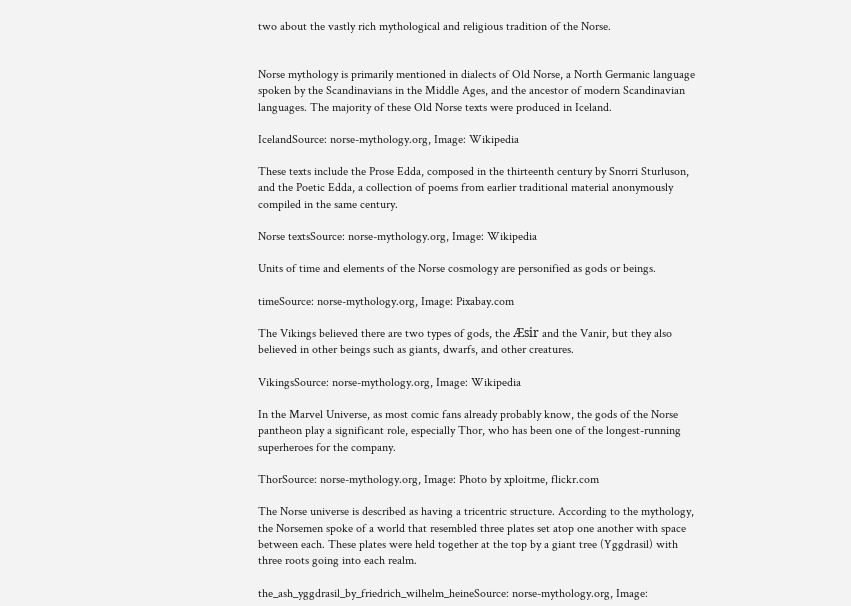two about the vastly rich mythological and religious tradition of the Norse.


Norse mythology is primarily mentioned in dialects of Old Norse, a North Germanic language spoken by the Scandinavians in the Middle Ages, and the ancestor of modern Scandinavian languages. The majority of these Old Norse texts were produced in Iceland.

IcelandSource: norse-mythology.org, Image: Wikipedia

These texts include the Prose Edda, composed in the thirteenth century by Snorri Sturluson, and the Poetic Edda, a collection of poems from earlier traditional material anonymously compiled in the same century.

Norse textsSource: norse-mythology.org, Image: Wikipedia

Units of time and elements of the Norse cosmology are personified as gods or beings.

timeSource: norse-mythology.org, Image: Pixabay.com

The Vikings believed there are two types of gods, the Æsir and the Vanir, but they also believed in other beings such as giants, dwarfs, and other creatures.

VikingsSource: norse-mythology.org, Image: Wikipedia

In the Marvel Universe, as most comic fans already probably know, the gods of the Norse pantheon play a significant role, especially Thor, who has been one of the longest-running superheroes for the company.

ThorSource: norse-mythology.org, Image: Photo by xploitme, flickr.com

The Norse universe is described as having a tricentric structure. According to the mythology, the Norsemen spoke of a world that resembled three plates set atop one another with space between each. These plates were held together at the top by a giant tree (Yggdrasil) with three roots going into each realm.

the_ash_yggdrasil_by_friedrich_wilhelm_heineSource: norse-mythology.org, Image: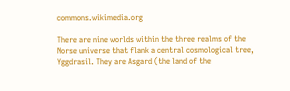commons.wikimedia.org

There are nine worlds within the three realms of the Norse universe that flank a central cosmological tree, Yggdrasil. They are Asgard (the land of the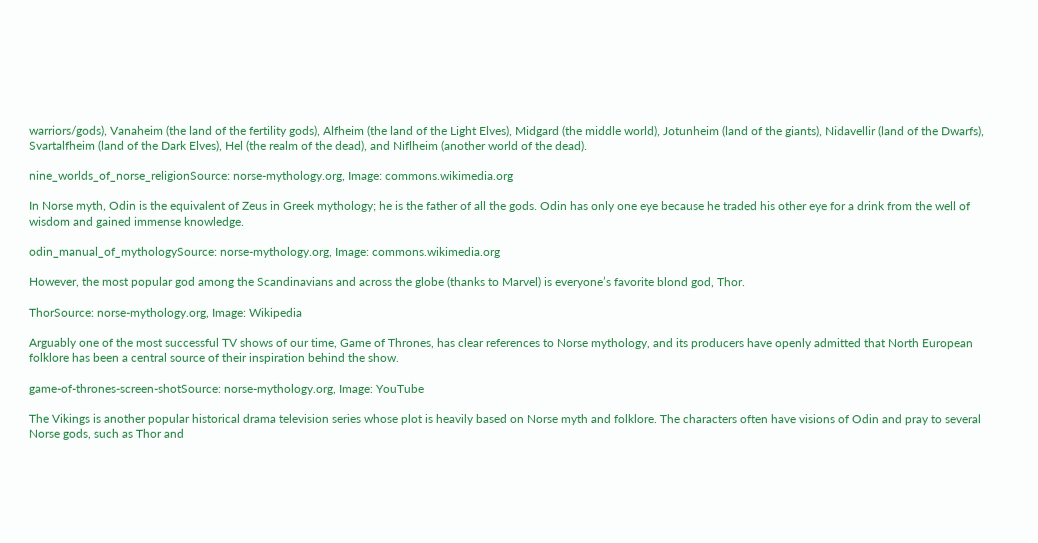warriors/gods), Vanaheim (the land of the fertility gods), Alfheim (the land of the Light Elves), Midgard (the middle world), Jotunheim (land of the giants), Nidavellir (land of the Dwarfs), Svartalfheim (land of the Dark Elves), Hel (the realm of the dead), and Niflheim (another world of the dead).

nine_worlds_of_norse_religionSource: norse-mythology.org, Image: commons.wikimedia.org

In Norse myth, Odin is the equivalent of Zeus in Greek mythology; he is the father of all the gods. Odin has only one eye because he traded his other eye for a drink from the well of wisdom and gained immense knowledge.

odin_manual_of_mythologySource: norse-mythology.org, Image: commons.wikimedia.org

However, the most popular god among the Scandinavians and across the globe (thanks to Marvel) is everyone’s favorite blond god, Thor.

ThorSource: norse-mythology.org, Image: Wikipedia

Arguably one of the most successful TV shows of our time, Game of Thrones, has clear references to Norse mythology, and its producers have openly admitted that North European folklore has been a central source of their inspiration behind the show.

game-of-thrones-screen-shotSource: norse-mythology.org, Image: YouTube

The Vikings is another popular historical drama television series whose plot is heavily based on Norse myth and folklore. The characters often have visions of Odin and pray to several Norse gods, such as Thor and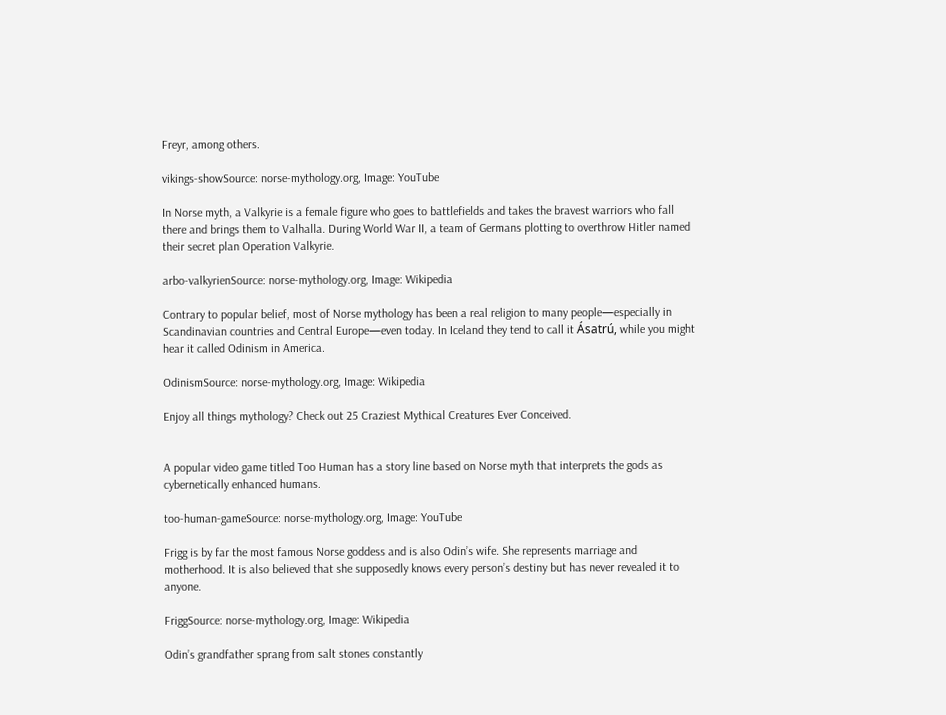Freyr, among others.

vikings-showSource: norse-mythology.org, Image: YouTube

In Norse myth, a Valkyrie is a female figure who goes to battlefields and takes the bravest warriors who fall there and brings them to Valhalla. During World War II, a team of Germans plotting to overthrow Hitler named their secret plan Operation Valkyrie.

arbo-valkyrienSource: norse-mythology.org, Image: Wikipedia

Contrary to popular belief, most of Norse mythology has been a real religion to many people—especially in Scandinavian countries and Central Europe—even today. In Iceland they tend to call it Ásatrú, while you might hear it called Odinism in America.

OdinismSource: norse-mythology.org, Image: Wikipedia

Enjoy all things mythology? Check out 25 Craziest Mythical Creatures Ever Conceived.


A popular video game titled Too Human has a story line based on Norse myth that interprets the gods as cybernetically enhanced humans.

too-human-gameSource: norse-mythology.org, Image: YouTube

Frigg is by far the most famous Norse goddess and is also Odin’s wife. She represents marriage and motherhood. It is also believed that she supposedly knows every person’s destiny but has never revealed it to anyone.

FriggSource: norse-mythology.org, Image: Wikipedia

Odin’s grandfather sprang from salt stones constantly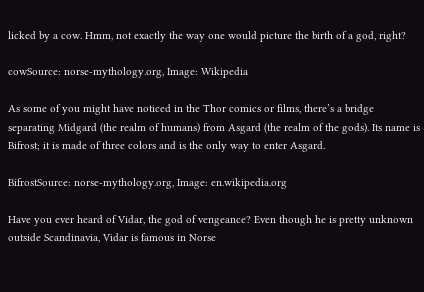licked by a cow. Hmm, not exactly the way one would picture the birth of a god, right?

cowSource: norse-mythology.org, Image: Wikipedia

As some of you might have noticed in the Thor comics or films, there’s a bridge separating Midgard (the realm of humans) from Asgard (the realm of the gods). Its name is Bifrost; it is made of three colors and is the only way to enter Asgard.

BifrostSource: norse-mythology.org, Image: en.wikipedia.org

Have you ever heard of Vidar, the god of vengeance? Even though he is pretty unknown outside Scandinavia, Vidar is famous in Norse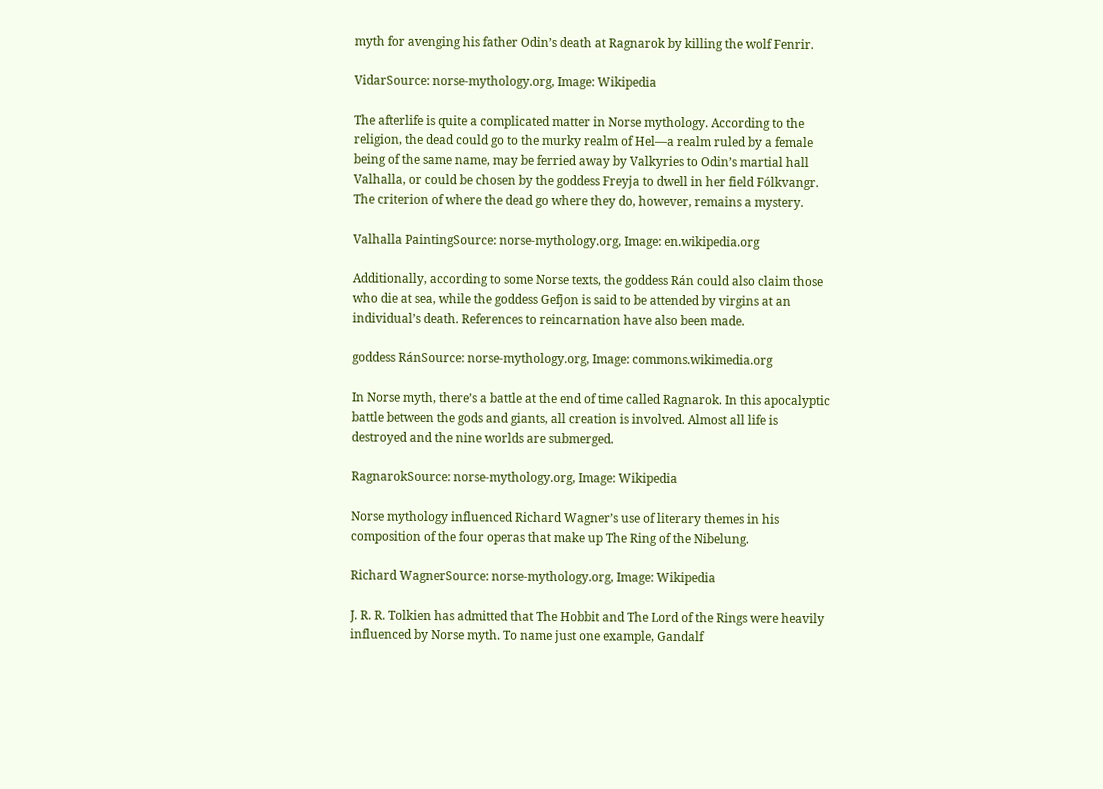myth for avenging his father Odin’s death at Ragnarok by killing the wolf Fenrir.

VidarSource: norse-mythology.org, Image: Wikipedia

The afterlife is quite a complicated matter in Norse mythology. According to the religion, the dead could go to the murky realm of Hel—a realm ruled by a female being of the same name, may be ferried away by Valkyries to Odin’s martial hall Valhalla, or could be chosen by the goddess Freyja to dwell in her field Fólkvangr. The criterion of where the dead go where they do, however, remains a mystery.

Valhalla PaintingSource: norse-mythology.org, Image: en.wikipedia.org

Additionally, according to some Norse texts, the goddess Rán could also claim those who die at sea, while the goddess Gefjon is said to be attended by virgins at an individual’s death. References to reincarnation have also been made.

goddess RánSource: norse-mythology.org, Image: commons.wikimedia.org

In Norse myth, there’s a battle at the end of time called Ragnarok. In this apocalyptic battle between the gods and giants, all creation is involved. Almost all life is destroyed and the nine worlds are submerged.

RagnarokSource: norse-mythology.org, Image: Wikipedia

Norse mythology influenced Richard Wagner’s use of literary themes in his composition of the four operas that make up The Ring of the Nibelung.

Richard WagnerSource: norse-mythology.org, Image: Wikipedia

J. R. R. Tolkien has admitted that The Hobbit and The Lord of the Rings were heavily influenced by Norse myth. To name just one example, Gandalf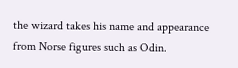the wizard takes his name and appearance from Norse figures such as Odin.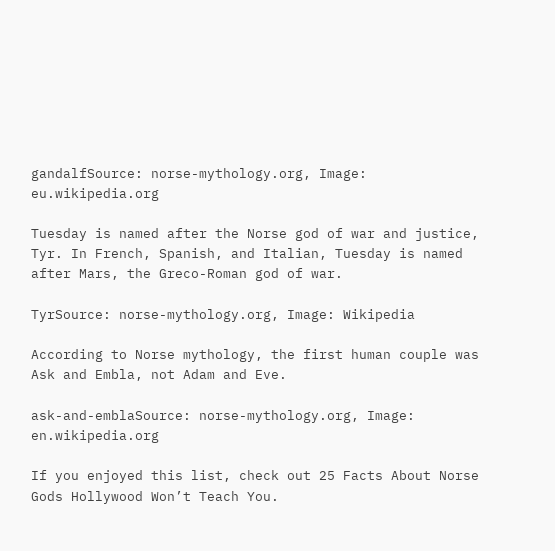gandalfSource: norse-mythology.org, Image: eu.wikipedia.org

Tuesday is named after the Norse god of war and justice, Tyr. In French, Spanish, and Italian, Tuesday is named after Mars, the Greco-Roman god of war.

TyrSource: norse-mythology.org, Image: Wikipedia

According to Norse mythology, the first human couple was Ask and Embla, not Adam and Eve.

ask-and-emblaSource: norse-mythology.org, Image: en.wikipedia.org

If you enjoyed this list, check out 25 Facts About Norse Gods Hollywood Won’t Teach You.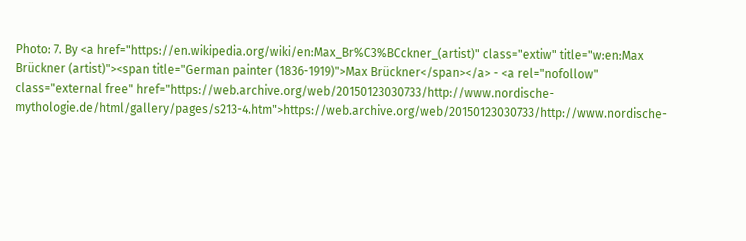Photo: 7. By <a href="https://en.wikipedia.org/wiki/en:Max_Br%C3%BCckner_(artist)" class="extiw" title="w:en:Max Brückner (artist)"><span title="German painter (1836-1919)">Max Brückner</span></a> - <a rel="nofollow" class="external free" href="https://web.archive.org/web/20150123030733/http://www.nordische-mythologie.de/html/gallery/pages/s213-4.htm">https://web.archive.org/web/20150123030733/http://www.nordische-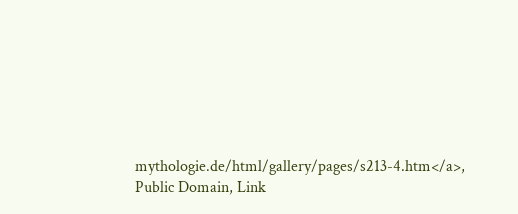mythologie.de/html/gallery/pages/s213-4.htm</a>, Public Domain, Link